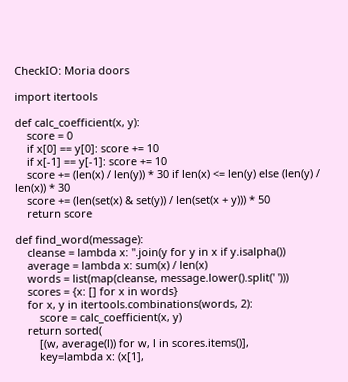CheckIO: Moria doors

import itertools

def calc_coefficient(x, y):
    score = 0
    if x[0] == y[0]: score += 10
    if x[-1] == y[-1]: score += 10
    score += (len(x) / len(y)) * 30 if len(x) <= len(y) else (len(y) / len(x)) * 30
    score += (len(set(x) & set(y)) / len(set(x + y))) * 50
    return score

def find_word(message):
    cleanse = lambda x: ''.join(y for y in x if y.isalpha())
    average = lambda x: sum(x) / len(x)
    words = list(map(cleanse, message.lower().split(' ')))
    scores = {x: [] for x in words}
    for x, y in itertools.combinations(words, 2):
        score = calc_coefficient(x, y)
    return sorted(
        [(w, average(l)) for w, l in scores.items()],
        key=lambda x: (x[1],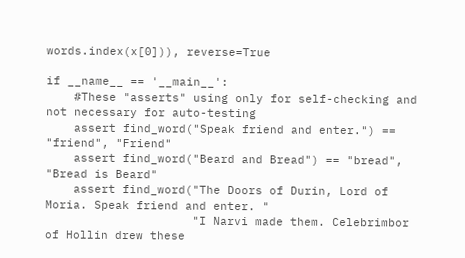words.index(x[0])), reverse=True

if __name__ == '__main__':
    #These "asserts" using only for self-checking and not necessary for auto-testing
    assert find_word("Speak friend and enter.") == "friend", "Friend"
    assert find_word("Beard and Bread") == "bread", "Bread is Beard"
    assert find_word("The Doors of Durin, Lord of Moria. Speak friend and enter. "
                     "I Narvi made them. Celebrimbor of Hollin drew these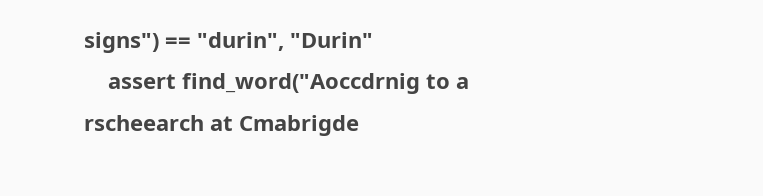signs") == "durin", "Durin"
    assert find_word("Aoccdrnig to a rscheearch at Cmabrigde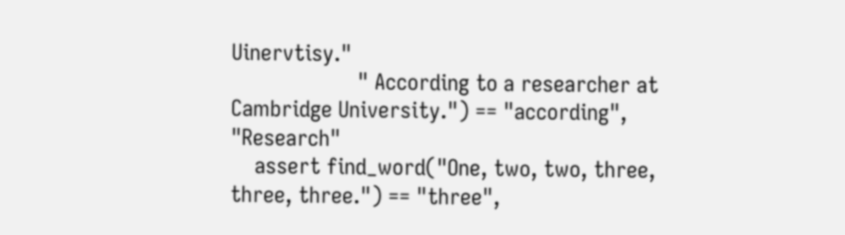Uinervtisy."
                     " According to a researcher at Cambridge University.") == "according", "Research"
    assert find_word("One, two, two, three, three, three.") == "three",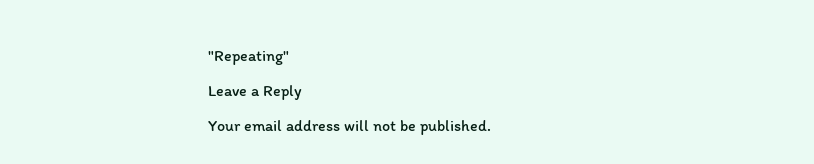"Repeating"

Leave a Reply

Your email address will not be published.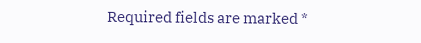Required fields are marked *